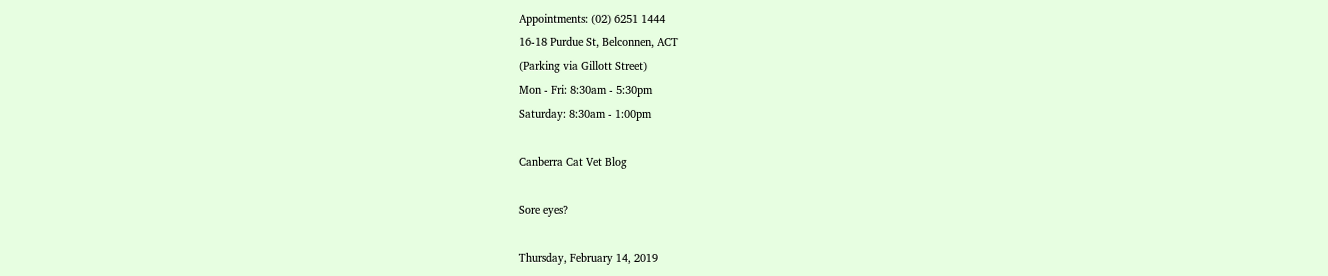Appointments: (02) 6251 1444
16-18 Purdue St, Belconnen, ACT
(Parking via Gillott Street)
Mon - Fri: 8:30am - 5:30pm
Saturday: 8:30am - 1:00pm

Canberra Cat Vet Blog

Sore eyes?

Thursday, February 14, 2019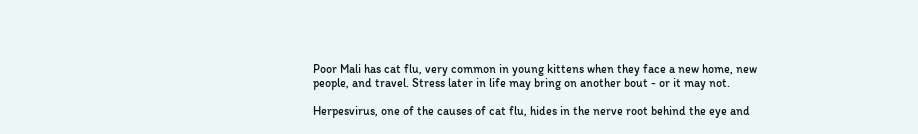Poor Mali has cat flu, very common in young kittens when they face a new home, new people, and travel. Stress later in life may bring on another bout - or it may not.

Herpesvirus, one of the causes of cat flu, hides in the nerve root behind the eye and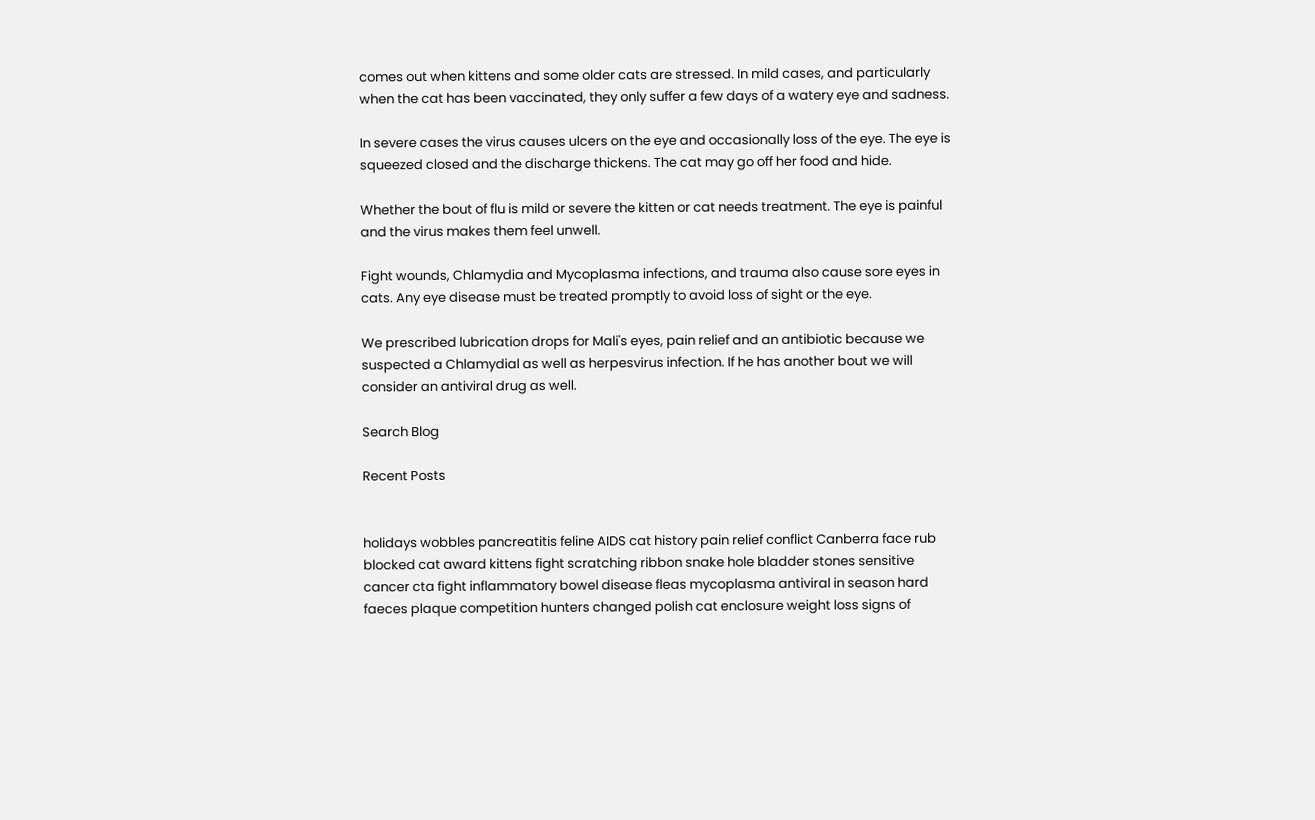comes out when kittens and some older cats are stressed. In mild cases, and particularly when the cat has been vaccinated, they only suffer a few days of a watery eye and sadness.

In severe cases the virus causes ulcers on the eye and occasionally loss of the eye. The eye is squeezed closed and the discharge thickens. The cat may go off her food and hide.

Whether the bout of flu is mild or severe the kitten or cat needs treatment. The eye is painful and the virus makes them feel unwell.

Fight wounds, Chlamydia and Mycoplasma infections, and trauma also cause sore eyes in cats. Any eye disease must be treated promptly to avoid loss of sight or the eye.

We prescribed lubrication drops for Mali's eyes, pain relief and an antibiotic because we suspected a Chlamydial as well as herpesvirus infection. If he has another bout we will consider an antiviral drug as well.

Search Blog

Recent Posts


holidays wobbles pancreatitis feline AIDS cat history pain relief conflict Canberra face rub blocked cat award kittens fight scratching ribbon snake hole bladder stones sensitive cancer cta fight inflammatory bowel disease fleas mycoplasma antiviral in season hard faeces plaque competition hunters changed polish cat enclosure weight loss signs of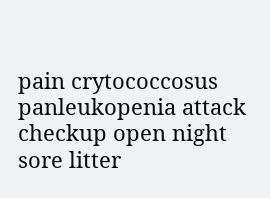pain crytococcosus panleukopenia attack checkup open night sore litter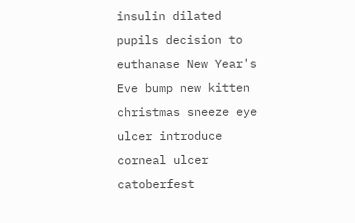insulin dilated pupils decision to euthanase New Year's Eve bump new kitten christmas sneeze eye ulcer introduce corneal ulcer catoberfest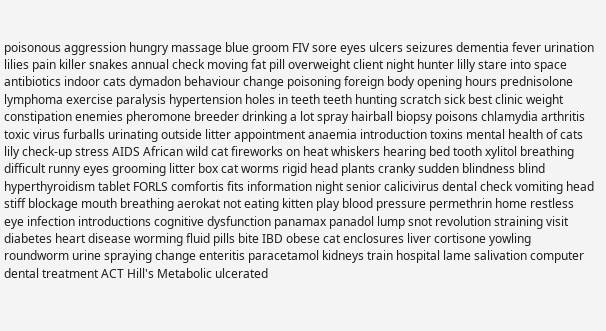poisonous aggression hungry massage blue groom FIV sore eyes ulcers seizures dementia fever urination lilies pain killer snakes annual check moving fat pill overweight client night hunter lilly stare into space antibiotics indoor cats dymadon behaviour change poisoning foreign body opening hours prednisolone lymphoma exercise paralysis hypertension holes in teeth teeth hunting scratch sick best clinic weight constipation enemies pheromone breeder drinking a lot spray hairball biopsy poisons chlamydia arthritis toxic virus furballs urinating outside litter appointment anaemia introduction toxins mental health of cats lily check-up stress AIDS African wild cat fireworks on heat whiskers hearing bed tooth xylitol breathing difficult runny eyes grooming litter box cat worms rigid head plants cranky sudden blindness blind hyperthyroidism tablet FORLS comfortis fits information night senior calicivirus dental check vomiting head stiff blockage mouth breathing aerokat not eating kitten play blood pressure permethrin home restless eye infection introductions cognitive dysfunction panamax panadol lump snot revolution straining visit diabetes heart disease worming fluid pills bite IBD obese cat enclosures liver cortisone yowling roundworm urine spraying change enteritis paracetamol kidneys train hospital lame salivation computer dental treatment ACT Hill's Metabolic ulcerated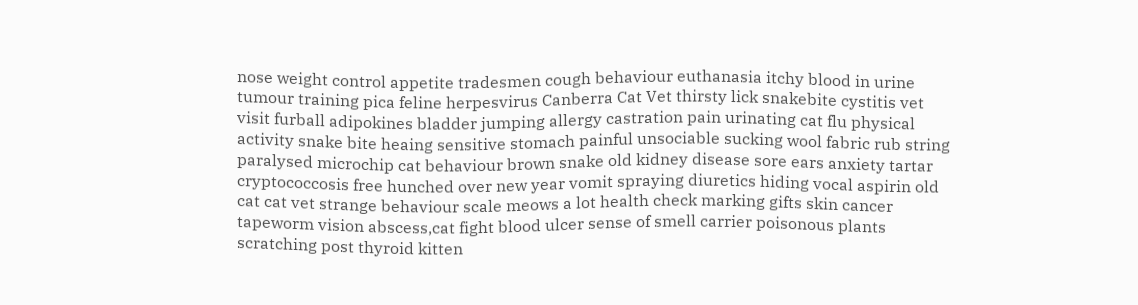nose weight control appetite tradesmen cough behaviour euthanasia itchy blood in urine tumour training pica feline herpesvirus Canberra Cat Vet thirsty lick snakebite cystitis vet visit furball adipokines bladder jumping allergy castration pain urinating cat flu physical activity snake bite heaing sensitive stomach painful unsociable sucking wool fabric rub string paralysed microchip cat behaviour brown snake old kidney disease sore ears anxiety tartar cryptococcosis free hunched over new year vomit spraying diuretics hiding vocal aspirin old cat cat vet strange behaviour scale meows a lot health check marking gifts skin cancer tapeworm vision abscess,cat fight blood ulcer sense of smell carrier poisonous plants scratching post thyroid kitten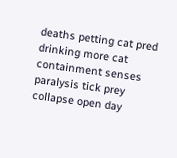deaths petting cat pred drinking more cat containment senses paralysis tick prey collapse open day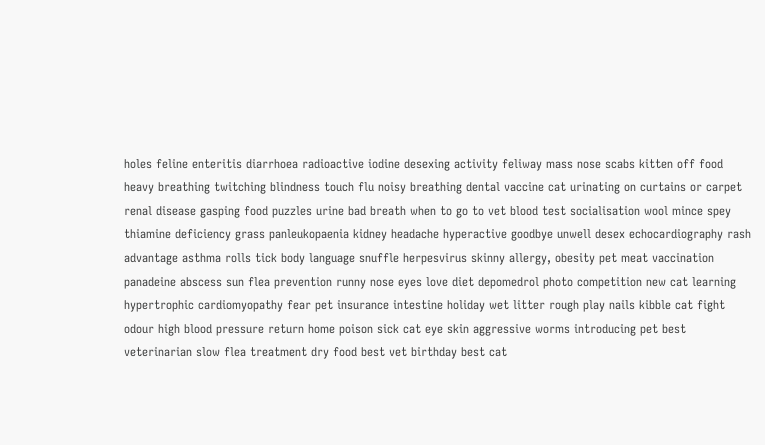holes feline enteritis diarrhoea radioactive iodine desexing activity feliway mass nose scabs kitten off food heavy breathing twitching blindness touch flu noisy breathing dental vaccine cat urinating on curtains or carpet renal disease gasping food puzzles urine bad breath when to go to vet blood test socialisation wool mince spey thiamine deficiency grass panleukopaenia kidney headache hyperactive goodbye unwell desex echocardiography rash advantage asthma rolls tick body language snuffle herpesvirus skinny allergy, obesity pet meat vaccination panadeine abscess sun flea prevention runny nose eyes love diet depomedrol photo competition new cat learning hypertrophic cardiomyopathy fear pet insurance intestine holiday wet litter rough play nails kibble cat fight odour high blood pressure return home poison sick cat eye skin aggressive worms introducing pet best veterinarian slow flea treatment dry food best vet birthday best cat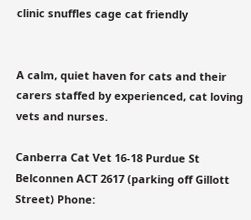clinic snuffles cage cat friendly


A calm, quiet haven for cats and their carers staffed by experienced, cat loving vets and nurses.

Canberra Cat Vet 16-18 Purdue St Belconnen ACT 2617 (parking off Gillott Street) Phone: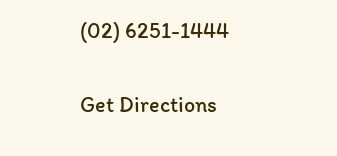(02) 6251-1444

Get Directions